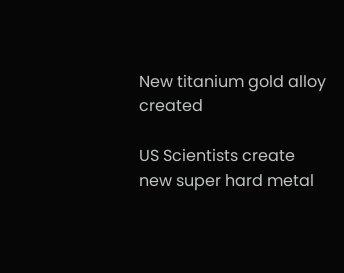New titanium gold alloy created

US Scientists create new super hard metal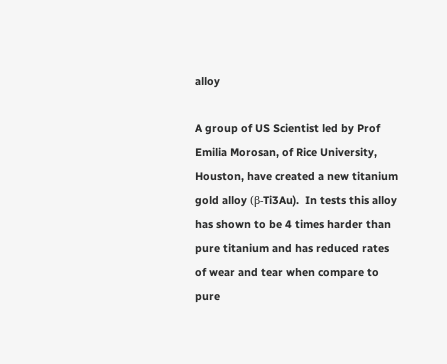alloy

A group of US Scientist led by Prof Emilia Morosan, of Rice University, Houston, have created a new titanium gold alloy (β-Ti3Au).  In tests this alloy has shown to be 4 times harder than pure titanium and has reduced rates of wear and tear when compare to pure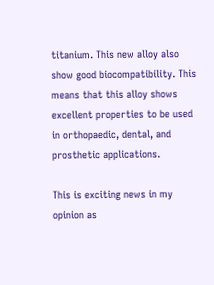titanium. This new alloy also show good biocompatibility. This means that this alloy shows excellent properties to be used in orthopaedic, dental, and prosthetic applications.

This is exciting news in my opinion as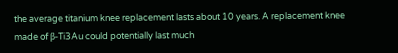the average titanium knee replacement lasts about 10 years. A replacement knee made of β-Ti3Au could potentially last much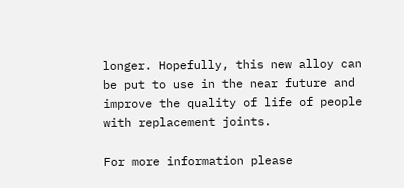longer. Hopefully, this new alloy can be put to use in the near future and improve the quality of life of people with replacement joints.

For more information please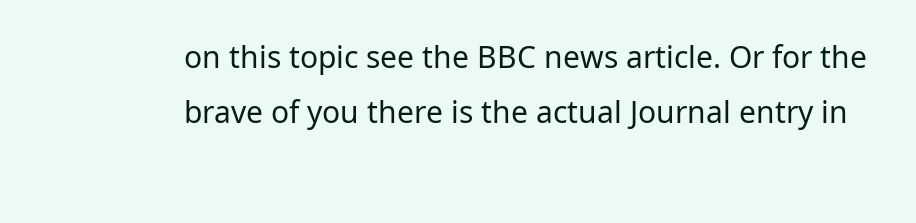on this topic see the BBC news article. Or for the brave of you there is the actual Journal entry in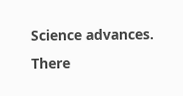Science advances. There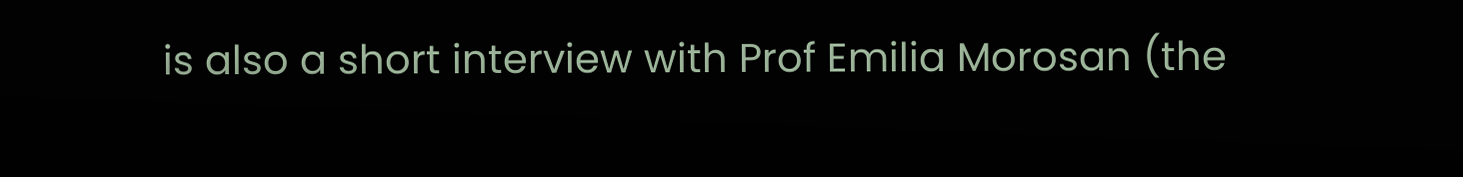is also a short interview with Prof Emilia Morosan (the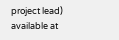project lead) available at